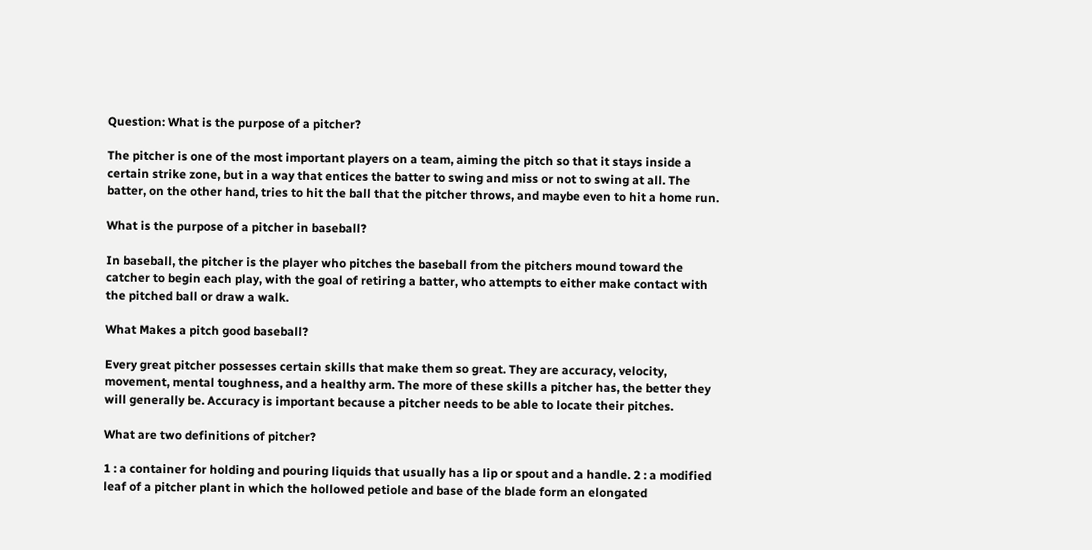Question: What is the purpose of a pitcher?

The pitcher is one of the most important players on a team, aiming the pitch so that it stays inside a certain strike zone, but in a way that entices the batter to swing and miss or not to swing at all. The batter, on the other hand, tries to hit the ball that the pitcher throws, and maybe even to hit a home run.

What is the purpose of a pitcher in baseball?

In baseball, the pitcher is the player who pitches the baseball from the pitchers mound toward the catcher to begin each play, with the goal of retiring a batter, who attempts to either make contact with the pitched ball or draw a walk.

What Makes a pitch good baseball?

Every great pitcher possesses certain skills that make them so great. They are accuracy, velocity, movement, mental toughness, and a healthy arm. The more of these skills a pitcher has, the better they will generally be. Accuracy is important because a pitcher needs to be able to locate their pitches.

What are two definitions of pitcher?

1 : a container for holding and pouring liquids that usually has a lip or spout and a handle. 2 : a modified leaf of a pitcher plant in which the hollowed petiole and base of the blade form an elongated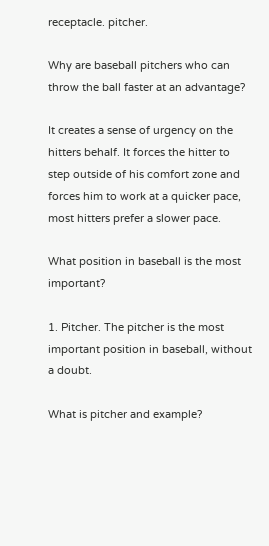receptacle. pitcher.

Why are baseball pitchers who can throw the ball faster at an advantage?

It creates a sense of urgency on the hitters behalf. It forces the hitter to step outside of his comfort zone and forces him to work at a quicker pace, most hitters prefer a slower pace.

What position in baseball is the most important?

1. Pitcher. The pitcher is the most important position in baseball, without a doubt.

What is pitcher and example?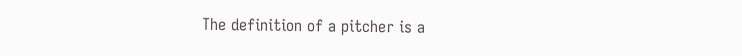The definition of a pitcher is a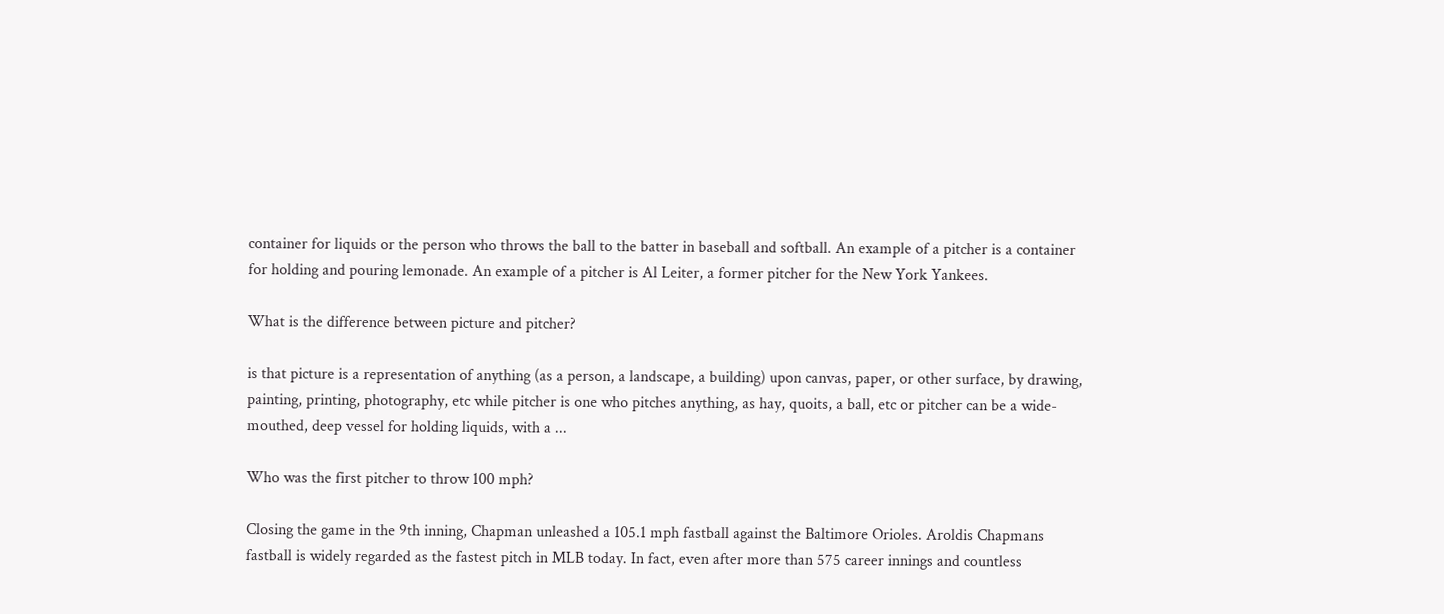container for liquids or the person who throws the ball to the batter in baseball and softball. An example of a pitcher is a container for holding and pouring lemonade. An example of a pitcher is Al Leiter, a former pitcher for the New York Yankees.

What is the difference between picture and pitcher?

is that picture is a representation of anything (as a person, a landscape, a building) upon canvas, paper, or other surface, by drawing, painting, printing, photography, etc while pitcher is one who pitches anything, as hay, quoits, a ball, etc or pitcher can be a wide-mouthed, deep vessel for holding liquids, with a ...

Who was the first pitcher to throw 100 mph?

Closing the game in the 9th inning, Chapman unleashed a 105.1 mph fastball against the Baltimore Orioles. Aroldis Chapmans fastball is widely regarded as the fastest pitch in MLB today. In fact, even after more than 575 career innings and countless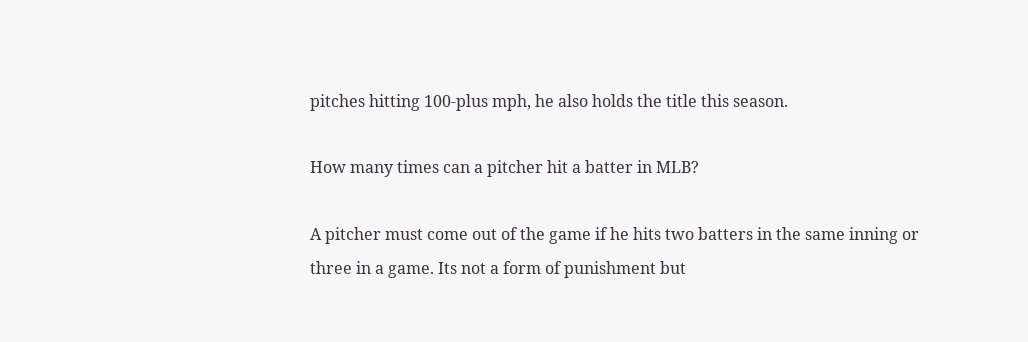pitches hitting 100-plus mph, he also holds the title this season.

How many times can a pitcher hit a batter in MLB?

A pitcher must come out of the game if he hits two batters in the same inning or three in a game. Its not a form of punishment but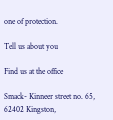one of protection.

Tell us about you

Find us at the office

Smack- Kinneer street no. 65, 62402 Kingston,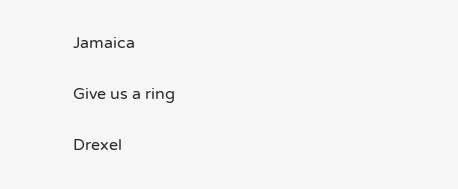Jamaica

Give us a ring

Drexel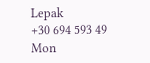Lepak
+30 694 593 49
Mon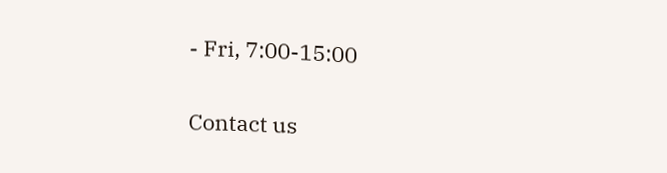- Fri, 7:00-15:00

Contact us